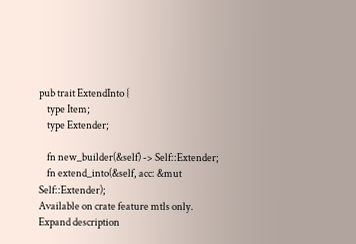pub trait ExtendInto {
    type Item;
    type Extender;

    fn new_builder(&self) -> Self::Extender;
    fn extend_into(&self, acc: &mut Self::Extender);
Available on crate feature mtls only.
Expand description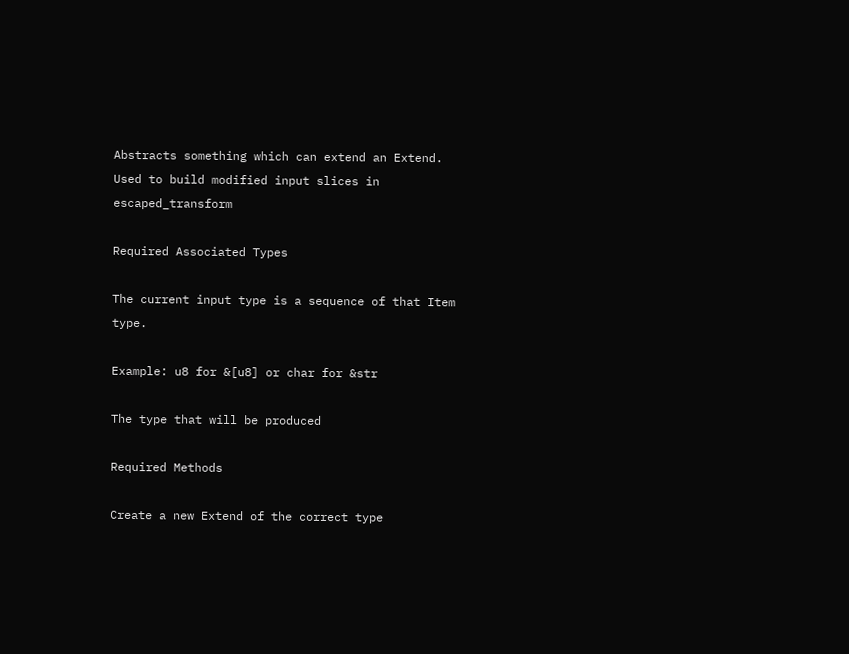Abstracts something which can extend an Extend. Used to build modified input slices in escaped_transform

Required Associated Types

The current input type is a sequence of that Item type.

Example: u8 for &[u8] or char for &str

The type that will be produced

Required Methods

Create a new Extend of the correct type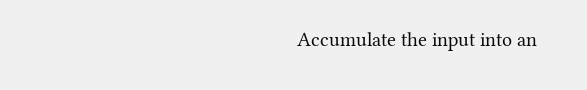Accumulate the input into an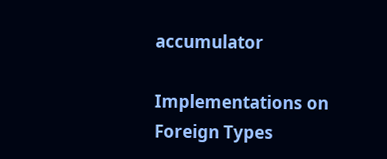accumulator

Implementations on Foreign Types